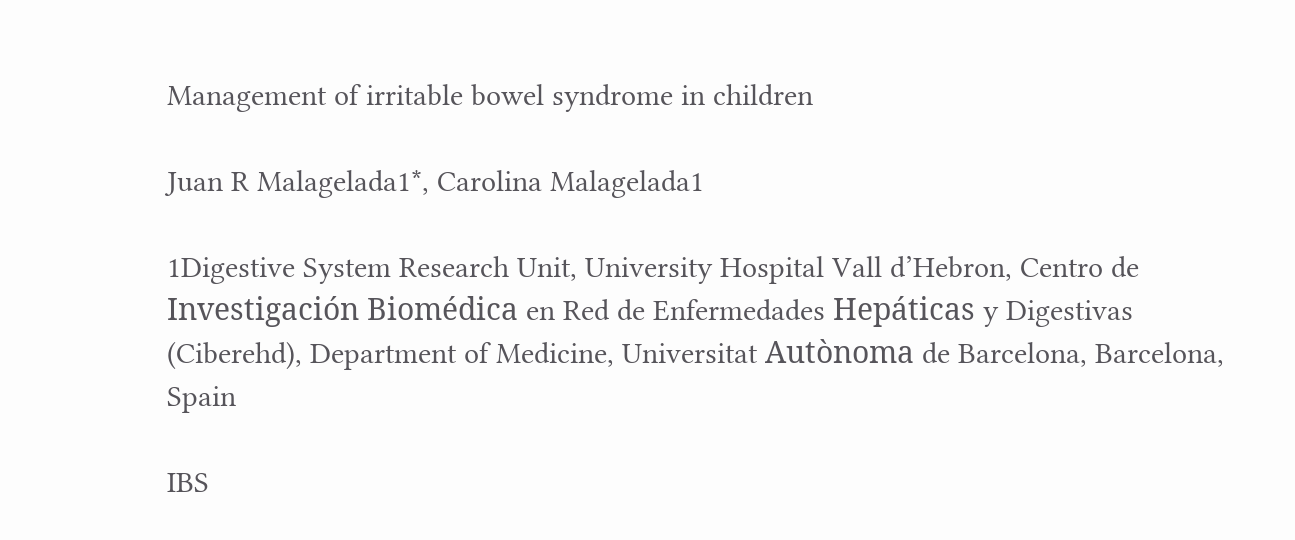Management of irritable bowel syndrome in children

Juan R Malagelada1*, Carolina Malagelada1

1Digestive System Research Unit, University Hospital Vall d’Hebron, Centro de Investigación Biomédica en Red de Enfermedades Hepáticas y Digestivas (Ciberehd), Department of Medicine, Universitat Autònoma de Barcelona, Barcelona, Spain

IBS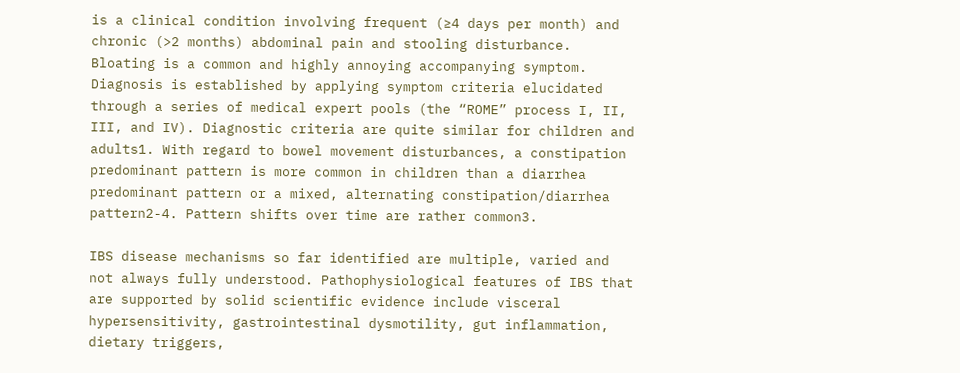is a clinical condition involving frequent (≥4 days per month) and chronic (>2 months) abdominal pain and stooling disturbance. Bloating is a common and highly annoying accompanying symptom. Diagnosis is established by applying symptom criteria elucidated through a series of medical expert pools (the “ROME” process I, II, III, and IV). Diagnostic criteria are quite similar for children and adults1. With regard to bowel movement disturbances, a constipation predominant pattern is more common in children than a diarrhea predominant pattern or a mixed, alternating constipation/diarrhea pattern2-4. Pattern shifts over time are rather common3.

IBS disease mechanisms so far identified are multiple, varied and not always fully understood. Pathophysiological features of IBS that are supported by solid scientific evidence include visceral hypersensitivity, gastrointestinal dysmotility, gut inflammation, dietary triggers,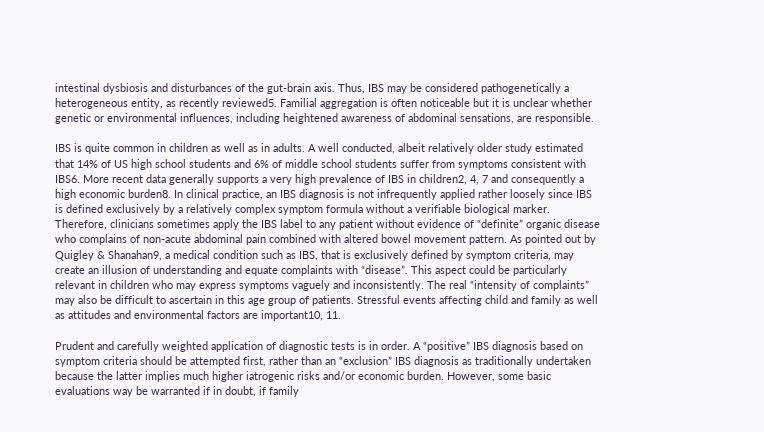intestinal dysbiosis and disturbances of the gut-brain axis. Thus, IBS may be considered pathogenetically a heterogeneous entity, as recently reviewed5. Familial aggregation is often noticeable but it is unclear whether genetic or environmental influences, including heightened awareness of abdominal sensations, are responsible.

IBS is quite common in children as well as in adults. A well conducted, albeit relatively older study estimated that 14% of US high school students and 6% of middle school students suffer from symptoms consistent with IBS6. More recent data generally supports a very high prevalence of IBS in children2, 4, 7 and consequently a high economic burden8. In clinical practice, an IBS diagnosis is not infrequently applied rather loosely since IBS is defined exclusively by a relatively complex symptom formula without a verifiable biological marker. Therefore, clinicians sometimes apply the IBS label to any patient without evidence of “definite” organic disease who complains of non-acute abdominal pain combined with altered bowel movement pattern. As pointed out by Quigley & Shanahan9, a medical condition such as IBS, that is exclusively defined by symptom criteria, may create an illusion of understanding and equate complaints with “disease”. This aspect could be particularly relevant in children who may express symptoms vaguely and inconsistently. The real “intensity of complaints” may also be difficult to ascertain in this age group of patients. Stressful events affecting child and family as well as attitudes and environmental factors are important10, 11.

Prudent and carefully weighted application of diagnostic tests is in order. A “positive” IBS diagnosis based on symptom criteria should be attempted first, rather than an “exclusion” IBS diagnosis as traditionally undertaken because the latter implies much higher iatrogenic risks and/or economic burden. However, some basic evaluations way be warranted if in doubt, if family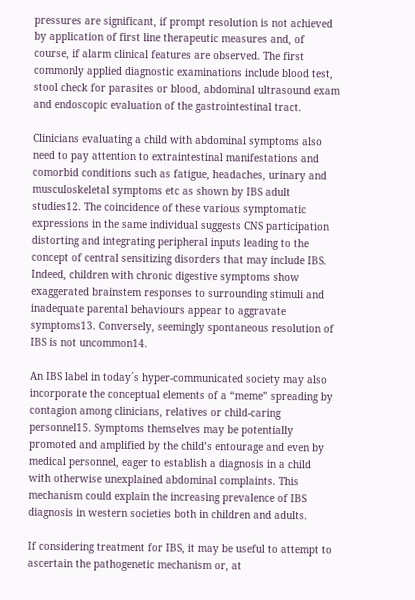pressures are significant, if prompt resolution is not achieved by application of first line therapeutic measures and, of course, if alarm clinical features are observed. The first commonly applied diagnostic examinations include blood test, stool check for parasites or blood, abdominal ultrasound exam and endoscopic evaluation of the gastrointestinal tract.

Clinicians evaluating a child with abdominal symptoms also need to pay attention to extraintestinal manifestations and comorbid conditions such as fatigue, headaches, urinary and musculoskeletal symptoms etc as shown by IBS adult studies12. The coincidence of these various symptomatic expressions in the same individual suggests CNS participation distorting and integrating peripheral inputs leading to the concept of central sensitizing disorders that may include IBS. Indeed, children with chronic digestive symptoms show exaggerated brainstem responses to surrounding stimuli and inadequate parental behaviours appear to aggravate symptoms13. Conversely, seemingly spontaneous resolution of IBS is not uncommon14.

An IBS label in today´s hyper-communicated society may also incorporate the conceptual elements of a “meme” spreading by contagion among clinicians, relatives or child-caring personnel15. Symptoms themselves may be potentially promoted and amplified by the child’s entourage and even by medical personnel, eager to establish a diagnosis in a child with otherwise unexplained abdominal complaints. This mechanism could explain the increasing prevalence of IBS diagnosis in western societies both in children and adults.

If considering treatment for IBS, it may be useful to attempt to ascertain the pathogenetic mechanism or, at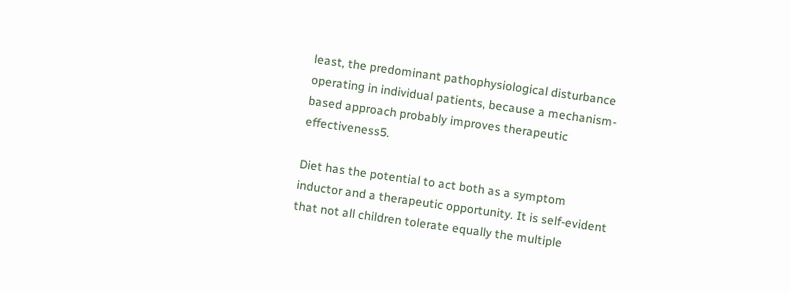least, the predominant pathophysiological disturbance operating in individual patients, because a mechanism-based approach probably improves therapeutic effectiveness5.

Diet has the potential to act both as a symptom inductor and a therapeutic opportunity. It is self-evident that not all children tolerate equally the multiple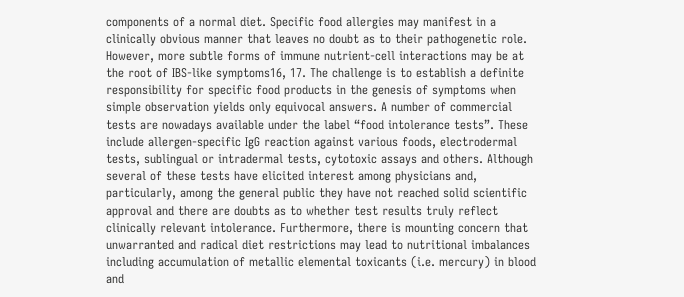components of a normal diet. Specific food allergies may manifest in a clinically obvious manner that leaves no doubt as to their pathogenetic role. However, more subtle forms of immune nutrient-cell interactions may be at the root of IBS-like symptoms16, 17. The challenge is to establish a definite responsibility for specific food products in the genesis of symptoms when simple observation yields only equivocal answers. A number of commercial tests are nowadays available under the label “food intolerance tests”. These include allergen-specific IgG reaction against various foods, electrodermal tests, sublingual or intradermal tests, cytotoxic assays and others. Although several of these tests have elicited interest among physicians and, particularly, among the general public they have not reached solid scientific approval and there are doubts as to whether test results truly reflect clinically relevant intolerance. Furthermore, there is mounting concern that unwarranted and radical diet restrictions may lead to nutritional imbalances including accumulation of metallic elemental toxicants (i.e. mercury) in blood and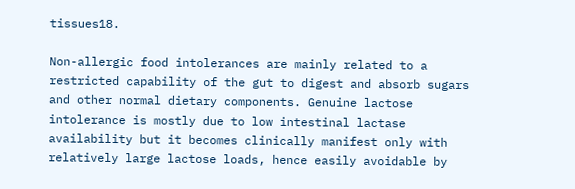tissues18.

Non-allergic food intolerances are mainly related to a restricted capability of the gut to digest and absorb sugars and other normal dietary components. Genuine lactose intolerance is mostly due to low intestinal lactase availability but it becomes clinically manifest only with relatively large lactose loads, hence easily avoidable by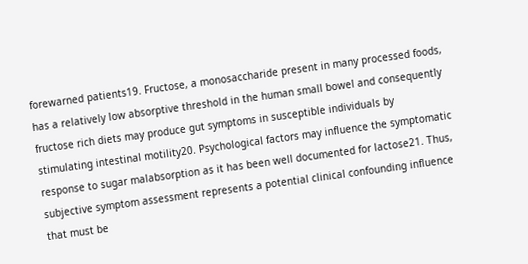forewarned patients19. Fructose, a monosaccharide present in many processed foods, has a relatively low absorptive threshold in the human small bowel and consequently fructose rich diets may produce gut symptoms in susceptible individuals by stimulating intestinal motility20. Psychological factors may influence the symptomatic response to sugar malabsorption as it has been well documented for lactose21. Thus, subjective symptom assessment represents a potential clinical confounding influence that must be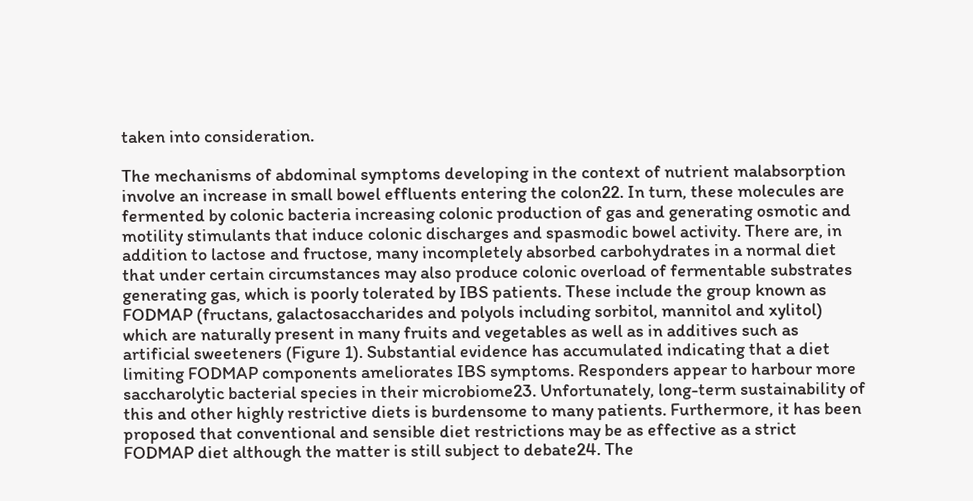taken into consideration.

The mechanisms of abdominal symptoms developing in the context of nutrient malabsorption involve an increase in small bowel effluents entering the colon22. In turn, these molecules are fermented by colonic bacteria increasing colonic production of gas and generating osmotic and motility stimulants that induce colonic discharges and spasmodic bowel activity. There are, in addition to lactose and fructose, many incompletely absorbed carbohydrates in a normal diet that under certain circumstances may also produce colonic overload of fermentable substrates generating gas, which is poorly tolerated by IBS patients. These include the group known as FODMAP (fructans, galactosaccharides and polyols including sorbitol, mannitol and xylitol) which are naturally present in many fruits and vegetables as well as in additives such as artificial sweeteners (Figure 1). Substantial evidence has accumulated indicating that a diet limiting FODMAP components ameliorates IBS symptoms. Responders appear to harbour more saccharolytic bacterial species in their microbiome23. Unfortunately, long-term sustainability of this and other highly restrictive diets is burdensome to many patients. Furthermore, it has been proposed that conventional and sensible diet restrictions may be as effective as a strict FODMAP diet although the matter is still subject to debate24. The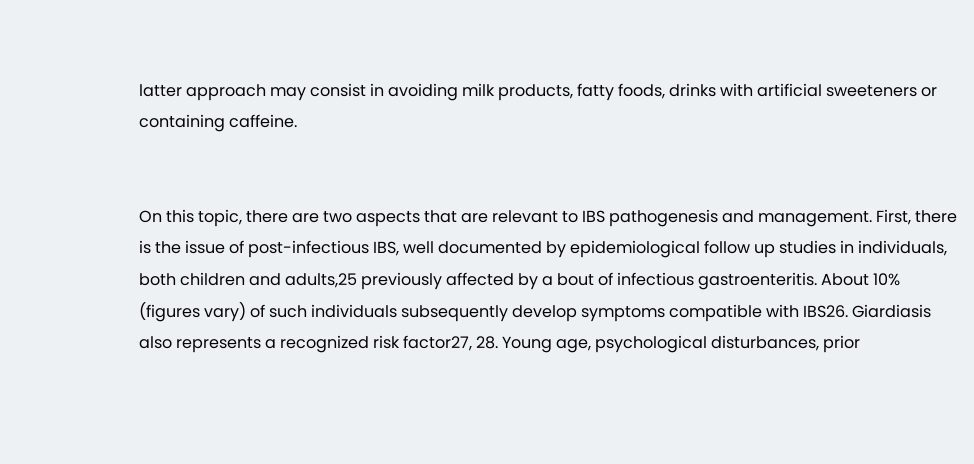latter approach may consist in avoiding milk products, fatty foods, drinks with artificial sweeteners or containing caffeine.


On this topic, there are two aspects that are relevant to IBS pathogenesis and management. First, there is the issue of post-infectious IBS, well documented by epidemiological follow up studies in individuals, both children and adults,25 previously affected by a bout of infectious gastroenteritis. About 10% (figures vary) of such individuals subsequently develop symptoms compatible with IBS26. Giardiasis also represents a recognized risk factor27, 28. Young age, psychological disturbances, prior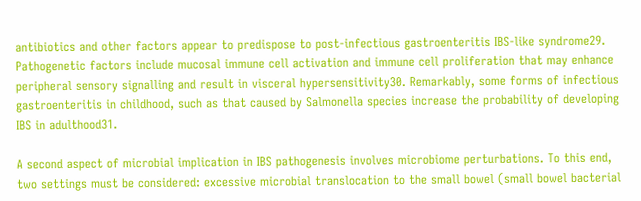antibiotics and other factors appear to predispose to post-infectious gastroenteritis IBS-like syndrome29. Pathogenetic factors include mucosal immune cell activation and immune cell proliferation that may enhance peripheral sensory signalling and result in visceral hypersensitivity30. Remarkably, some forms of infectious gastroenteritis in childhood, such as that caused by Salmonella species increase the probability of developing IBS in adulthood31.

A second aspect of microbial implication in IBS pathogenesis involves microbiome perturbations. To this end, two settings must be considered: excessive microbial translocation to the small bowel (small bowel bacterial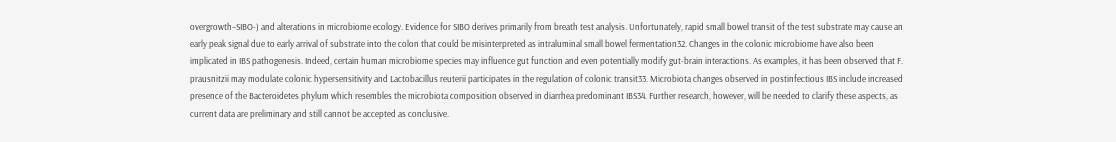overgrowth–SIBO-) and alterations in microbiome ecology. Evidence for SIBO derives primarily from breath test analysis. Unfortunately, rapid small bowel transit of the test substrate may cause an early peak signal due to early arrival of substrate into the colon that could be misinterpreted as intraluminal small bowel fermentation32. Changes in the colonic microbiome have also been implicated in IBS pathogenesis. Indeed, certain human microbiome species may influence gut function and even potentially modify gut-brain interactions. As examples, it has been observed that F. prausnitzii may modulate colonic hypersensitivity and Lactobacillus reuterii participates in the regulation of colonic transit33. Microbiota changes observed in postinfectious IBS include increased presence of the Bacteroidetes phylum which resembles the microbiota composition observed in diarrhea predominant IBS34. Further research, however, will be needed to clarify these aspects, as current data are preliminary and still cannot be accepted as conclusive.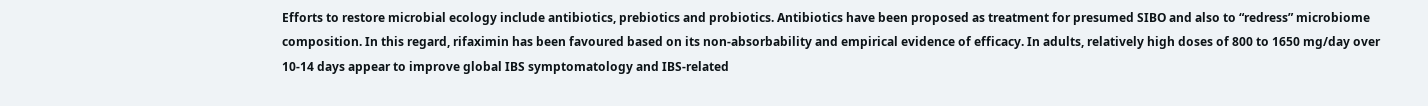Efforts to restore microbial ecology include antibiotics, prebiotics and probiotics. Antibiotics have been proposed as treatment for presumed SIBO and also to “redress” microbiome composition. In this regard, rifaximin has been favoured based on its non-absorbability and empirical evidence of efficacy. In adults, relatively high doses of 800 to 1650 mg/day over 10-14 days appear to improve global IBS symptomatology and IBS-related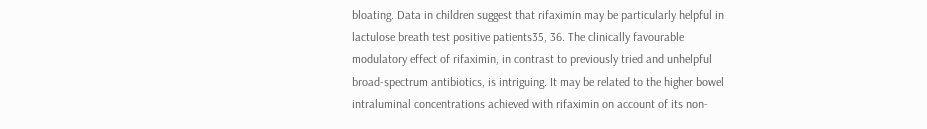bloating. Data in children suggest that rifaximin may be particularly helpful in lactulose breath test positive patients35, 36. The clinically favourable modulatory effect of rifaximin, in contrast to previously tried and unhelpful broad-spectrum antibiotics, is intriguing. It may be related to the higher bowel intraluminal concentrations achieved with rifaximin on account of its non-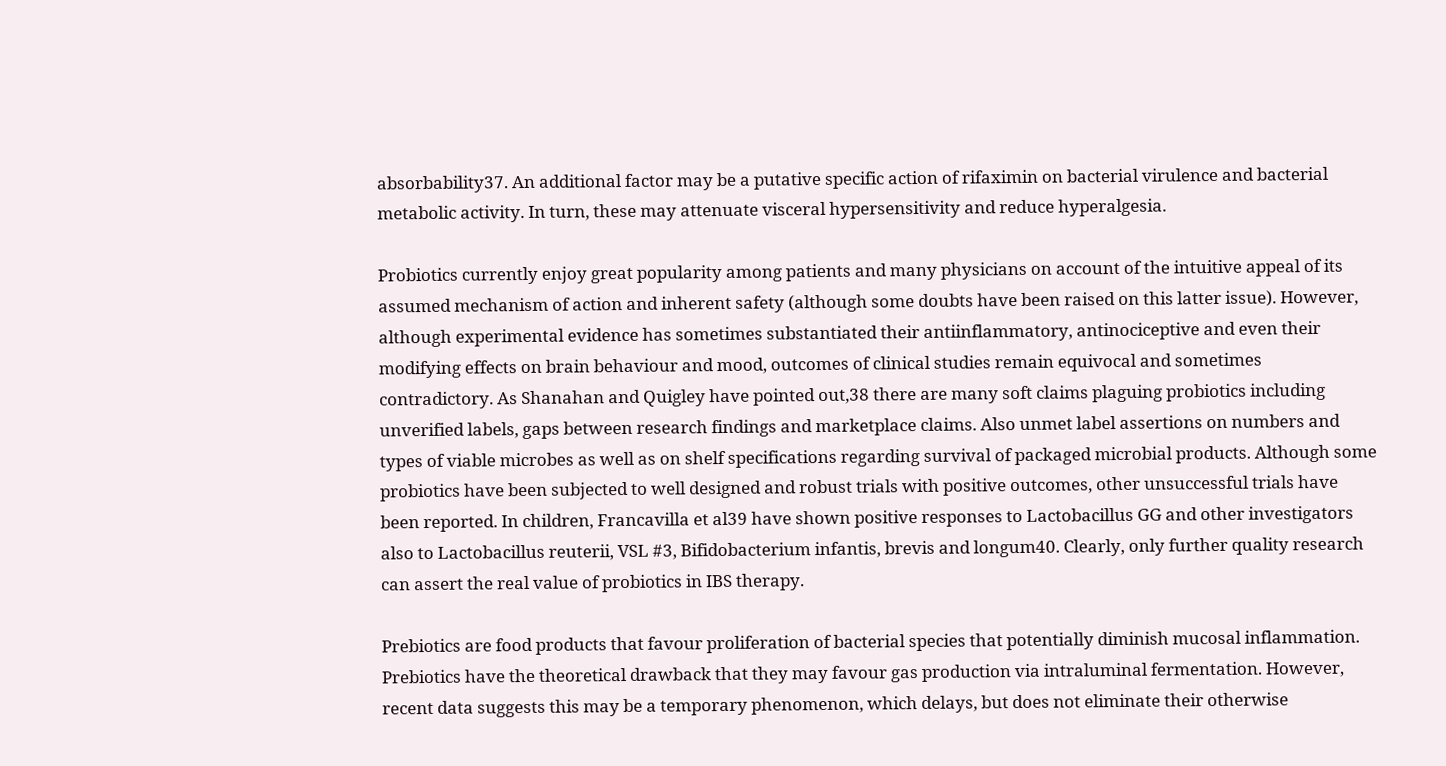absorbability37. An additional factor may be a putative specific action of rifaximin on bacterial virulence and bacterial metabolic activity. In turn, these may attenuate visceral hypersensitivity and reduce hyperalgesia.

Probiotics currently enjoy great popularity among patients and many physicians on account of the intuitive appeal of its assumed mechanism of action and inherent safety (although some doubts have been raised on this latter issue). However, although experimental evidence has sometimes substantiated their antiinflammatory, antinociceptive and even their modifying effects on brain behaviour and mood, outcomes of clinical studies remain equivocal and sometimes contradictory. As Shanahan and Quigley have pointed out,38 there are many soft claims plaguing probiotics including unverified labels, gaps between research findings and marketplace claims. Also unmet label assertions on numbers and types of viable microbes as well as on shelf specifications regarding survival of packaged microbial products. Although some probiotics have been subjected to well designed and robust trials with positive outcomes, other unsuccessful trials have been reported. In children, Francavilla et al39 have shown positive responses to Lactobacillus GG and other investigators also to Lactobacillus reuterii, VSL #3, Bifidobacterium infantis, brevis and longum40. Clearly, only further quality research can assert the real value of probiotics in IBS therapy.

Prebiotics are food products that favour proliferation of bacterial species that potentially diminish mucosal inflammation. Prebiotics have the theoretical drawback that they may favour gas production via intraluminal fermentation. However, recent data suggests this may be a temporary phenomenon, which delays, but does not eliminate their otherwise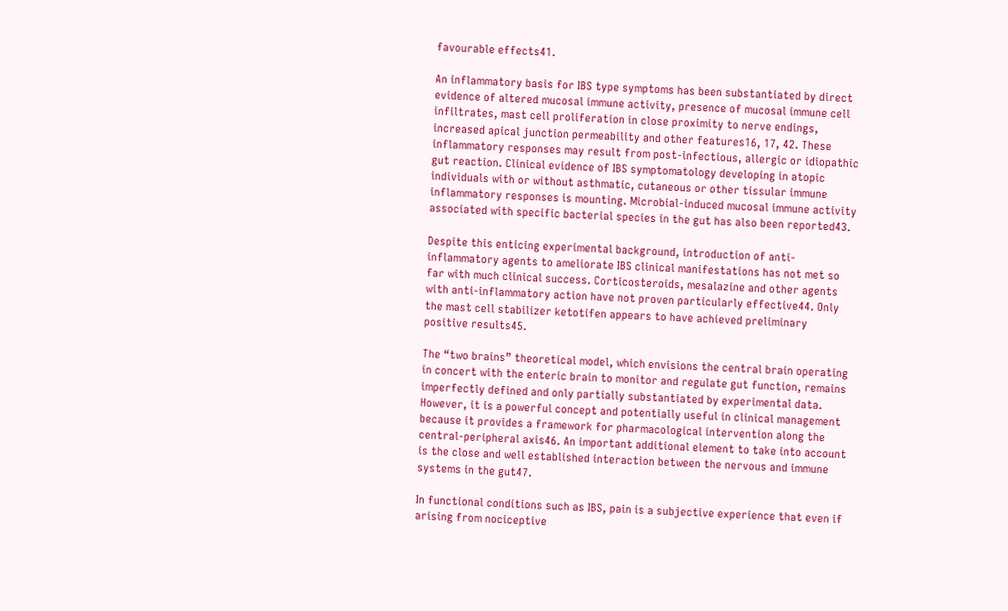favourable effects41.

An inflammatory basis for IBS type symptoms has been substantiated by direct evidence of altered mucosal immune activity, presence of mucosal immune cell infiltrates, mast cell proliferation in close proximity to nerve endings, increased apical junction permeability and other features16, 17, 42. These inflammatory responses may result from post-infectious, allergic or idiopathic gut reaction. Clinical evidence of IBS symptomatology developing in atopic individuals with or without asthmatic, cutaneous or other tissular immune inflammatory responses is mounting. Microbial-induced mucosal immune activity associated with specific bacterial species in the gut has also been reported43.

Despite this enticing experimental background, introduction of anti-inflammatory agents to ameliorate IBS clinical manifestations has not met so far with much clinical success. Corticosteroids, mesalazine and other agents with anti-inflammatory action have not proven particularly effective44. Only the mast cell stabilizer ketotifen appears to have achieved preliminary positive results45.

The “two brains” theoretical model, which envisions the central brain operating in concert with the enteric brain to monitor and regulate gut function, remains imperfectly defined and only partially substantiated by experimental data. However, it is a powerful concept and potentially useful in clinical management because it provides a framework for pharmacological intervention along the central-peripheral axis46. An important additional element to take into account is the close and well established interaction between the nervous and immune systems in the gut47.

In functional conditions such as IBS, pain is a subjective experience that even if arising from nociceptive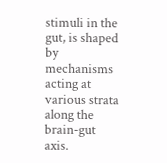stimuli in the gut, is shaped by mechanisms acting at various strata along the brain-gut axis.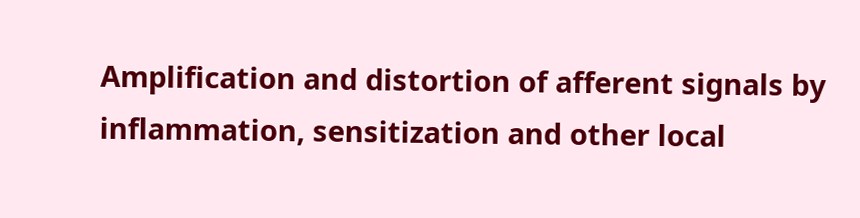Amplification and distortion of afferent signals by inflammation, sensitization and other local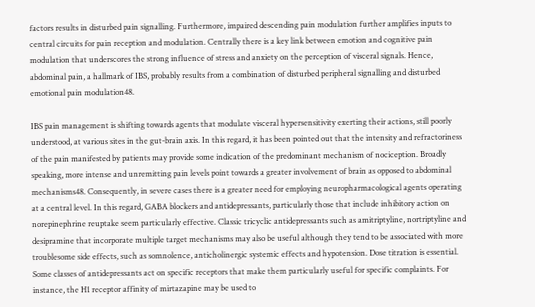factors results in disturbed pain signalling. Furthermore, impaired descending pain modulation further amplifies inputs to central circuits for pain reception and modulation. Centrally there is a key link between emotion and cognitive pain modulation that underscores the strong influence of stress and anxiety on the perception of visceral signals. Hence, abdominal pain, a hallmark of IBS, probably results from a combination of disturbed peripheral signalling and disturbed emotional pain modulation48.

IBS pain management is shifting towards agents that modulate visceral hypersensitivity exerting their actions, still poorly understood, at various sites in the gut-brain axis. In this regard, it has been pointed out that the intensity and refractoriness of the pain manifested by patients may provide some indication of the predominant mechanism of nociception. Broadly speaking, more intense and unremitting pain levels point towards a greater involvement of brain as opposed to abdominal mechanisms48. Consequently, in severe cases there is a greater need for employing neuropharmacological agents operating at a central level. In this regard, GABA blockers and antidepressants, particularly those that include inhibitory action on norepinephrine reuptake seem particularly effective. Classic tricyclic antidepressants such as amitriptyline, nortriptyline and desipramine that incorporate multiple target mechanisms may also be useful although they tend to be associated with more troublesome side effects, such as somnolence, anticholinergic systemic effects and hypotension. Dose titration is essential. Some classes of antidepressants act on specific receptors that make them particularly useful for specific complaints. For instance, the H1 receptor affinity of mirtazapine may be used to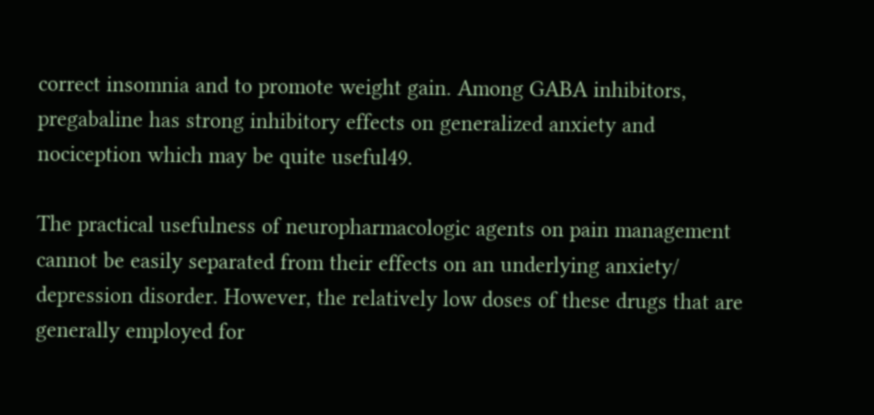correct insomnia and to promote weight gain. Among GABA inhibitors, pregabaline has strong inhibitory effects on generalized anxiety and nociception which may be quite useful49.

The practical usefulness of neuropharmacologic agents on pain management cannot be easily separated from their effects on an underlying anxiety/ depression disorder. However, the relatively low doses of these drugs that are generally employed for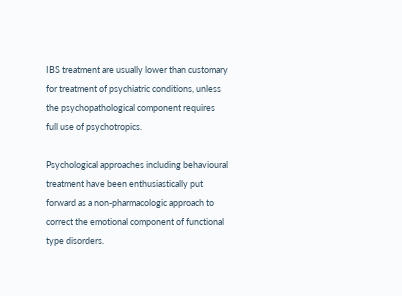IBS treatment are usually lower than customary for treatment of psychiatric conditions, unless the psychopathological component requires full use of psychotropics.

Psychological approaches including behavioural treatment have been enthusiastically put forward as a non-pharmacologic approach to correct the emotional component of functional type disorders.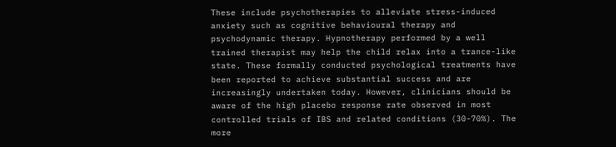These include psychotherapies to alleviate stress-induced anxiety such as cognitive behavioural therapy and psychodynamic therapy. Hypnotherapy performed by a well trained therapist may help the child relax into a trance-like state. These formally conducted psychological treatments have been reported to achieve substantial success and are increasingly undertaken today. However, clinicians should be aware of the high placebo response rate observed in most controlled trials of IBS and related conditions (30-70%). The more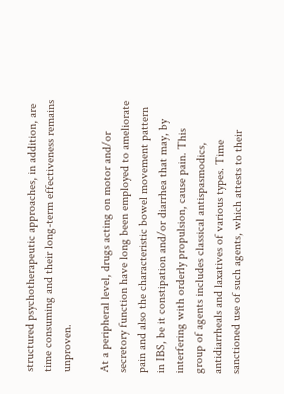structured psychotherapeutic approaches, in addition, are time consuming and their long-term effectiveness remains unproven.

At a peripheral level, drugs acting on motor and/or secretory function have long been employed to ameliorate pain and also the characteristic bowel movement pattern in IBS, be it constipation and/or diarrhea that may, by interfering with orderly propulsion, cause pain. This group of agents includes classical antispasmodics, antidiarrheals and laxatives of various types. Time sanctioned use of such agents, which attests to their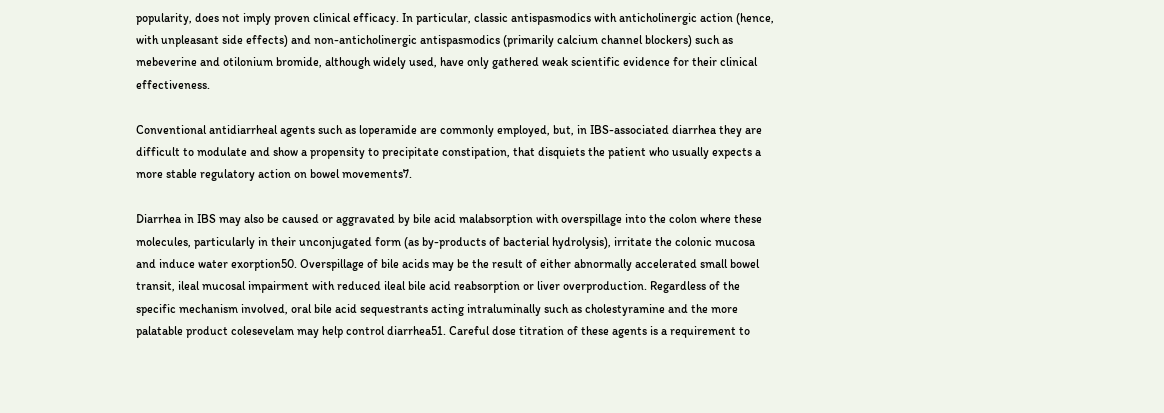popularity, does not imply proven clinical efficacy. In particular, classic antispasmodics with anticholinergic action (hence, with unpleasant side effects) and non-anticholinergic antispasmodics (primarily calcium channel blockers) such as mebeverine and otilonium bromide, although widely used, have only gathered weak scientific evidence for their clinical effectiveness.

Conventional antidiarrheal agents such as loperamide are commonly employed, but, in IBS-associated diarrhea they are difficult to modulate and show a propensity to precipitate constipation, that disquiets the patient who usually expects a more stable regulatory action on bowel movements7.

Diarrhea in IBS may also be caused or aggravated by bile acid malabsorption with overspillage into the colon where these molecules, particularly in their unconjugated form (as by-products of bacterial hydrolysis), irritate the colonic mucosa and induce water exorption50. Overspillage of bile acids may be the result of either abnormally accelerated small bowel transit, ileal mucosal impairment with reduced ileal bile acid reabsorption or liver overproduction. Regardless of the specific mechanism involved, oral bile acid sequestrants acting intraluminally such as cholestyramine and the more palatable product colesevelam may help control diarrhea51. Careful dose titration of these agents is a requirement to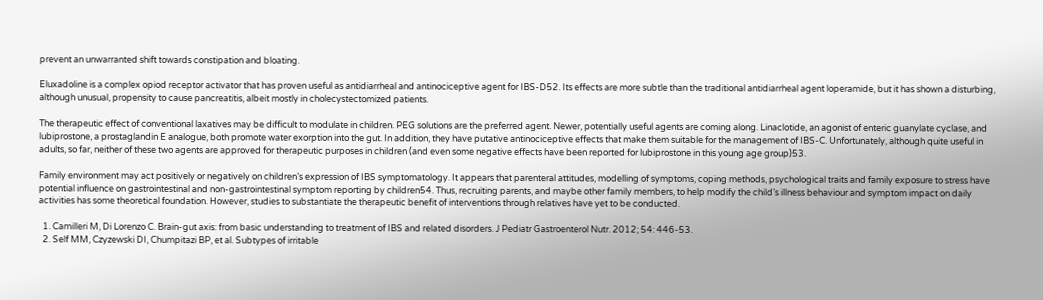prevent an unwarranted shift towards constipation and bloating.

Eluxadoline is a complex opiod receptor activator that has proven useful as antidiarrheal and antinociceptive agent for IBS-D52. Its effects are more subtle than the traditional antidiarrheal agent loperamide, but it has shown a disturbing, although unusual, propensity to cause pancreatitis, albeit mostly in cholecystectomized patients.

The therapeutic effect of conventional laxatives may be difficult to modulate in children. PEG solutions are the preferred agent. Newer, potentially useful agents are coming along. Linaclotide, an agonist of enteric guanylate cyclase, and lubiprostone, a prostaglandin E analogue, both promote water exorption into the gut. In addition, they have putative antinociceptive effects that make them suitable for the management of IBS-C. Unfortunately, although quite useful in adults, so far, neither of these two agents are approved for therapeutic purposes in children (and even some negative effects have been reported for lubiprostone in this young age group)53.

Family environment may act positively or negatively on children’s expression of IBS symptomatology. It appears that parenteral attitudes, modelling of symptoms, coping methods, psychological traits and family exposure to stress have potential influence on gastrointestinal and non-gastrointestinal symptom reporting by children54. Thus, recruiting parents, and maybe other family members, to help modify the child’s illness behaviour and symptom impact on daily activities has some theoretical foundation. However, studies to substantiate the therapeutic benefit of interventions through relatives have yet to be conducted.

  1. Camilleri M, Di Lorenzo C. Brain-gut axis: from basic understanding to treatment of IBS and related disorders. J Pediatr Gastroenterol Nutr. 2012; 54: 446-53.
  2. Self MM, Czyzewski DI, Chumpitazi BP, et al. Subtypes of irritable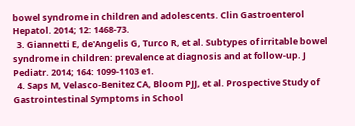bowel syndrome in children and adolescents. Clin Gastroenterol Hepatol. 2014; 12: 1468-73.
  3. Giannetti E, de'Angelis G, Turco R, et al. Subtypes of irritable bowel syndrome in children: prevalence at diagnosis and at follow-up. J Pediatr. 2014; 164: 1099-1103 e1.
  4. Saps M, Velasco-Benitez CA, Bloom PJJ, et al. Prospective Study of Gastrointestinal Symptoms in School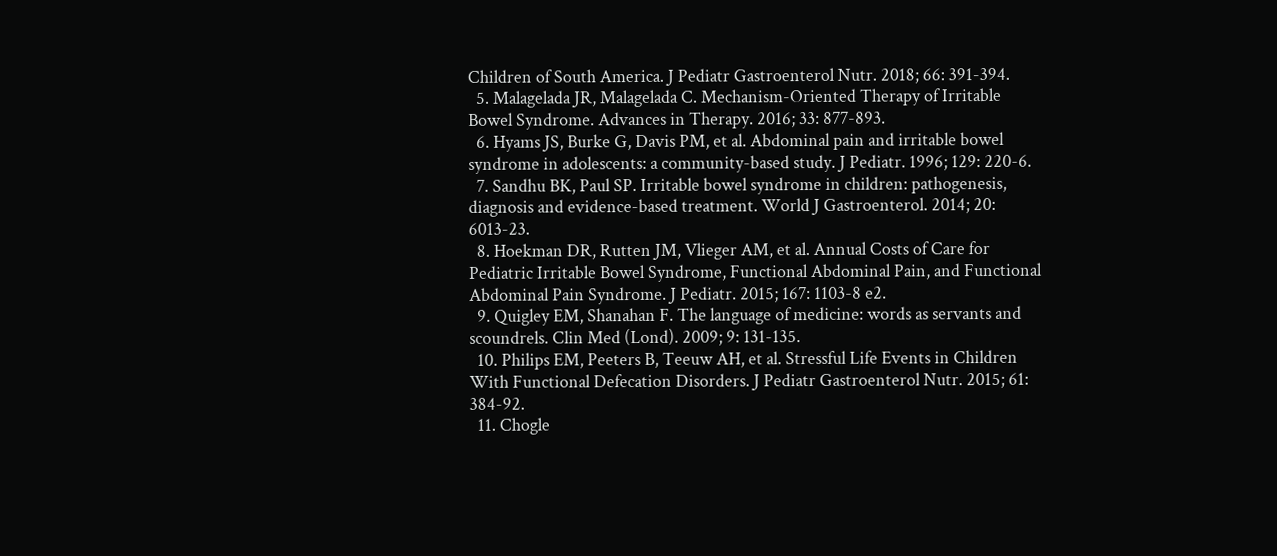Children of South America. J Pediatr Gastroenterol Nutr. 2018; 66: 391-394.
  5. Malagelada JR, Malagelada C. Mechanism-Oriented Therapy of Irritable Bowel Syndrome. Advances in Therapy. 2016; 33: 877-893.
  6. Hyams JS, Burke G, Davis PM, et al. Abdominal pain and irritable bowel syndrome in adolescents: a community-based study. J Pediatr. 1996; 129: 220-6.
  7. Sandhu BK, Paul SP. Irritable bowel syndrome in children: pathogenesis, diagnosis and evidence-based treatment. World J Gastroenterol. 2014; 20: 6013-23.
  8. Hoekman DR, Rutten JM, Vlieger AM, et al. Annual Costs of Care for Pediatric Irritable Bowel Syndrome, Functional Abdominal Pain, and Functional Abdominal Pain Syndrome. J Pediatr. 2015; 167: 1103-8 e2.
  9. Quigley EM, Shanahan F. The language of medicine: words as servants and scoundrels. Clin Med (Lond). 2009; 9: 131-135.
  10. Philips EM, Peeters B, Teeuw AH, et al. Stressful Life Events in Children With Functional Defecation Disorders. J Pediatr Gastroenterol Nutr. 2015; 61: 384-92.
  11. Chogle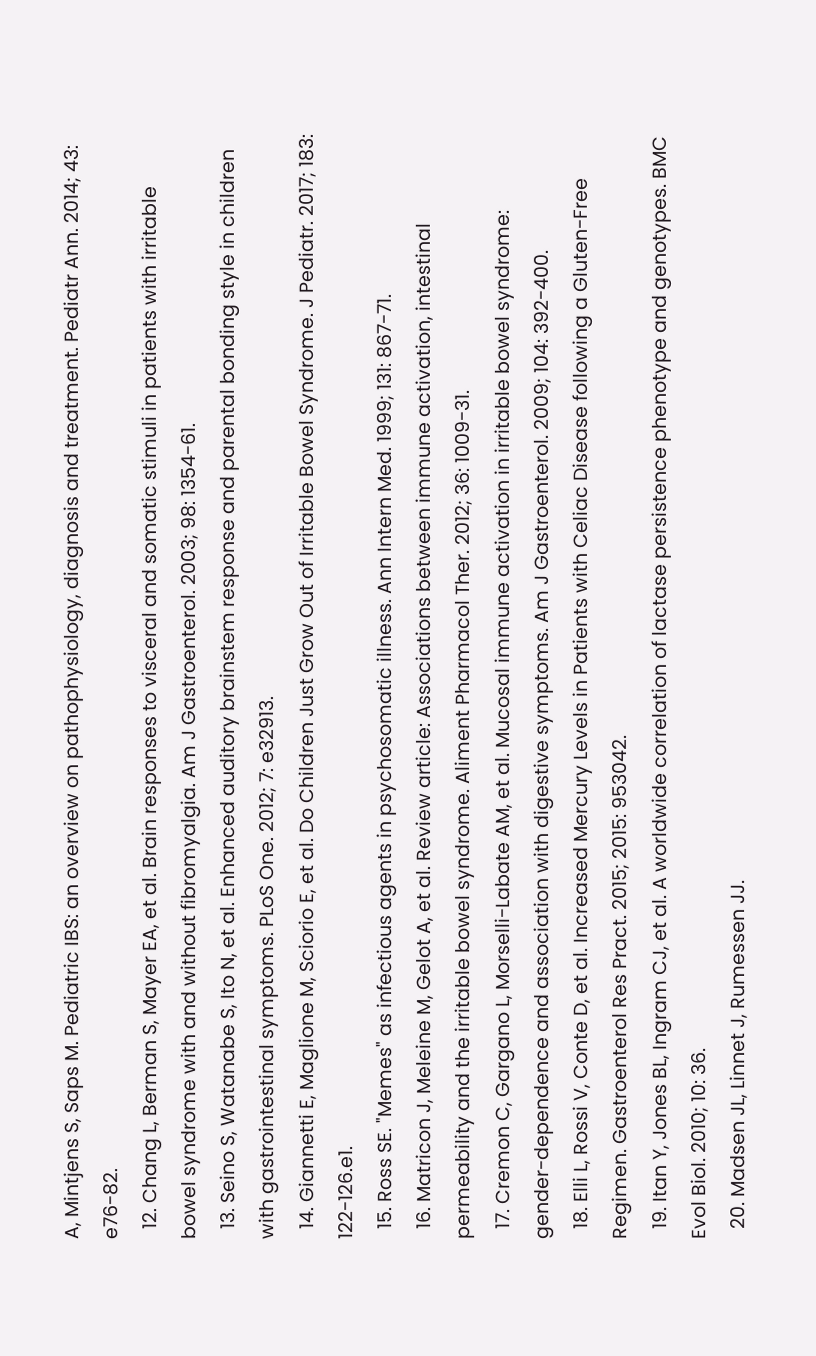A, Mintjens S, Saps M. Pediatric IBS: an overview on pathophysiology, diagnosis and treatment. Pediatr Ann. 2014; 43: e76-82.
  12. Chang L, Berman S, Mayer EA, et al. Brain responses to visceral and somatic stimuli in patients with irritable bowel syndrome with and without fibromyalgia. Am J Gastroenterol. 2003; 98: 1354-61.
  13. Seino S, Watanabe S, Ito N, et al. Enhanced auditory brainstem response and parental bonding style in children with gastrointestinal symptoms. PLoS One. 2012; 7: e32913.
  14. Giannetti E, Maglione M, Sciorio E, et al. Do Children Just Grow Out of Irritable Bowel Syndrome. J Pediatr. 2017; 183: 122-126.e1.
  15. Ross SE. "Memes" as infectious agents in psychosomatic illness. Ann Intern Med. 1999; 131: 867-71.
  16. Matricon J, Meleine M, Gelot A, et al. Review article: Associations between immune activation, intestinal permeability and the irritable bowel syndrome. Aliment Pharmacol Ther. 2012; 36: 1009-31.
  17. Cremon C, Gargano L, Morselli-Labate AM, et al. Mucosal immune activation in irritable bowel syndrome: gender-dependence and association with digestive symptoms. Am J Gastroenterol. 2009; 104: 392-400.
  18. Elli L, Rossi V, Conte D, et al. Increased Mercury Levels in Patients with Celiac Disease following a Gluten-Free Regimen. Gastroenterol Res Pract. 2015; 2015: 953042.
  19. Itan Y, Jones BL, Ingram CJ, et al. A worldwide correlation of lactase persistence phenotype and genotypes. BMC Evol Biol. 2010; 10: 36.
  20. Madsen JL, Linnet J, Rumessen JJ.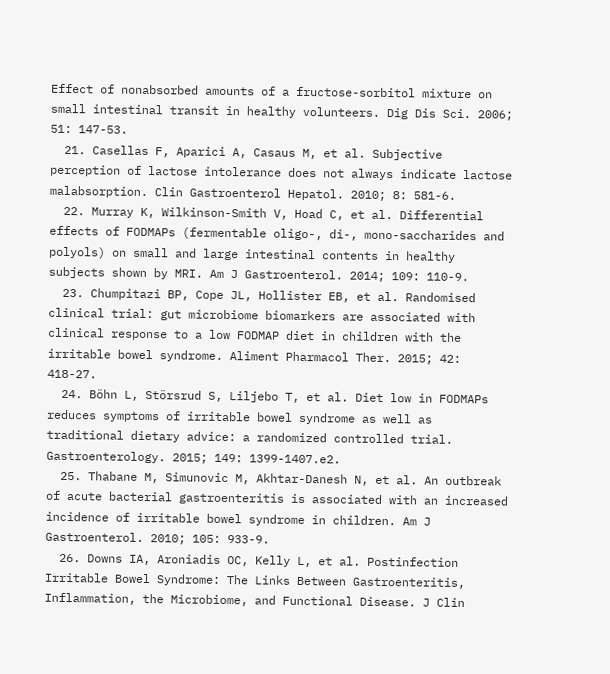Effect of nonabsorbed amounts of a fructose-sorbitol mixture on small intestinal transit in healthy volunteers. Dig Dis Sci. 2006; 51: 147-53.
  21. Casellas F, Aparici A, Casaus M, et al. Subjective perception of lactose intolerance does not always indicate lactose malabsorption. Clin Gastroenterol Hepatol. 2010; 8: 581-6.
  22. Murray K, Wilkinson-Smith V, Hoad C, et al. Differential effects of FODMAPs (fermentable oligo-, di-, mono-saccharides and polyols) on small and large intestinal contents in healthy subjects shown by MRI. Am J Gastroenterol. 2014; 109: 110-9.
  23. Chumpitazi BP, Cope JL, Hollister EB, et al. Randomised clinical trial: gut microbiome biomarkers are associated with clinical response to a low FODMAP diet in children with the irritable bowel syndrome. Aliment Pharmacol Ther. 2015; 42: 418-27.
  24. Böhn L, Störsrud S, Liljebo T, et al. Diet low in FODMAPs reduces symptoms of irritable bowel syndrome as well as traditional dietary advice: a randomized controlled trial. Gastroenterology. 2015; 149: 1399-1407.e2.
  25. Thabane M, Simunovic M, Akhtar-Danesh N, et al. An outbreak of acute bacterial gastroenteritis is associated with an increased incidence of irritable bowel syndrome in children. Am J Gastroenterol. 2010; 105: 933-9.
  26. Downs IA, Aroniadis OC, Kelly L, et al. Postinfection Irritable Bowel Syndrome: The Links Between Gastroenteritis, Inflammation, the Microbiome, and Functional Disease. J Clin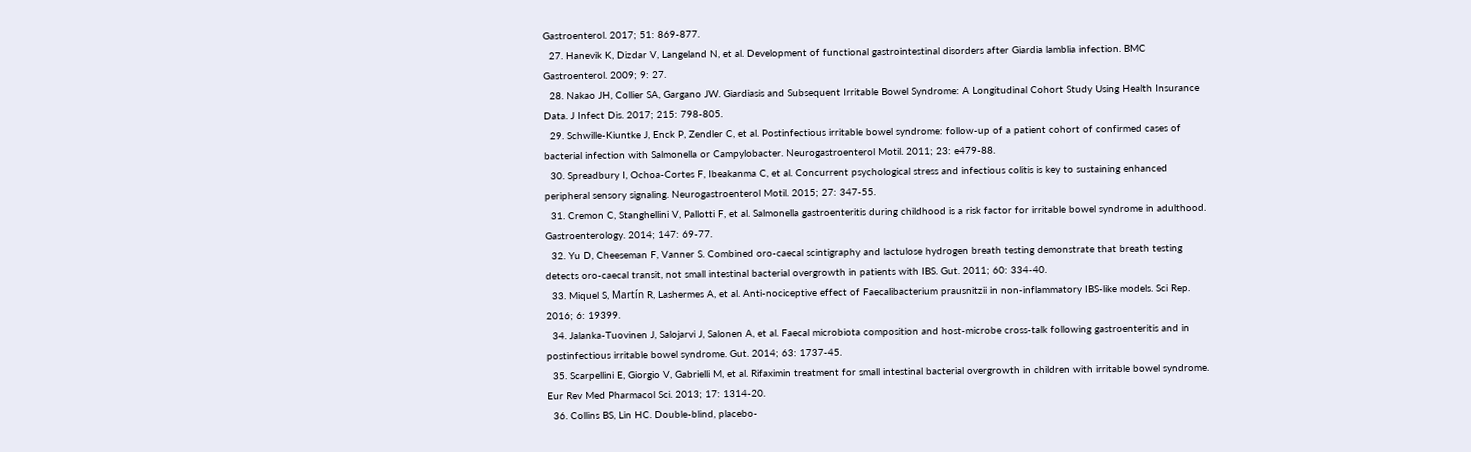Gastroenterol. 2017; 51: 869-877.
  27. Hanevik K, Dizdar V, Langeland N, et al. Development of functional gastrointestinal disorders after Giardia lamblia infection. BMC Gastroenterol. 2009; 9: 27.
  28. Nakao JH, Collier SA, Gargano JW. Giardiasis and Subsequent Irritable Bowel Syndrome: A Longitudinal Cohort Study Using Health Insurance Data. J Infect Dis. 2017; 215: 798-805.
  29. Schwille-Kiuntke J, Enck P, Zendler C, et al. Postinfectious irritable bowel syndrome: follow-up of a patient cohort of confirmed cases of bacterial infection with Salmonella or Campylobacter. Neurogastroenterol Motil. 2011; 23: e479-88.
  30. Spreadbury I, Ochoa-Cortes F, Ibeakanma C, et al. Concurrent psychological stress and infectious colitis is key to sustaining enhanced peripheral sensory signaling. Neurogastroenterol Motil. 2015; 27: 347-55.
  31. Cremon C, Stanghellini V, Pallotti F, et al. Salmonella gastroenteritis during childhood is a risk factor for irritable bowel syndrome in adulthood. Gastroenterology. 2014; 147: 69-77.
  32. Yu D, Cheeseman F, Vanner S. Combined oro-caecal scintigraphy and lactulose hydrogen breath testing demonstrate that breath testing detects oro-caecal transit, not small intestinal bacterial overgrowth in patients with IBS. Gut. 2011; 60: 334-40.
  33. Miquel S, Martín R, Lashermes A, et al. Anti-nociceptive effect of Faecalibacterium prausnitzii in non-inflammatory IBS-like models. Sci Rep. 2016; 6: 19399.
  34. Jalanka-Tuovinen J, Salojarvi J, Salonen A, et al. Faecal microbiota composition and host-microbe cross-talk following gastroenteritis and in postinfectious irritable bowel syndrome. Gut. 2014; 63: 1737-45.
  35. Scarpellini E, Giorgio V, Gabrielli M, et al. Rifaximin treatment for small intestinal bacterial overgrowth in children with irritable bowel syndrome. Eur Rev Med Pharmacol Sci. 2013; 17: 1314-20.
  36. Collins BS, Lin HC. Double-blind, placebo-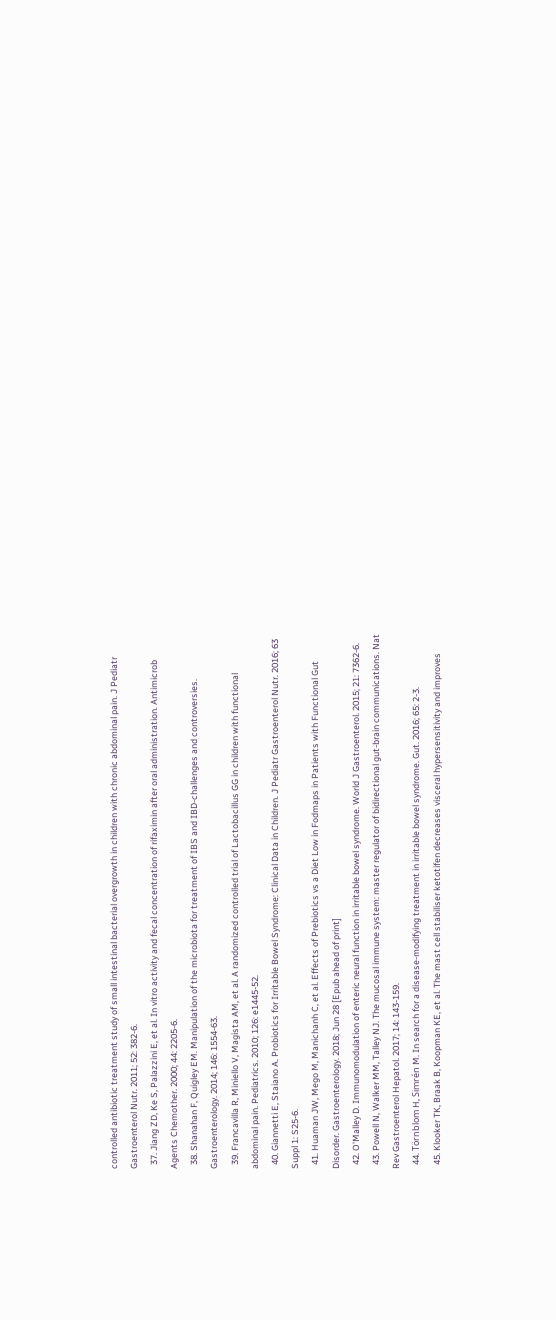controlled antibiotic treatment study of small intestinal bacterial overgrowth in children with chronic abdominal pain. J Pediatr Gastroenterol Nutr. 2011; 52: 382-6.
  37. Jiang ZD, Ke S, Palazzini E, et al. In vitro activity and fecal concentration of rifaximin after oral administration. Antimicrob Agents Chemother. 2000; 44: 2205-6.
  38. Shanahan F, Quigley EM. Manipulation of the microbiota for treatment of IBS and IBD-challenges and controversies. Gastroenterology. 2014; 146: 1554-63.
  39. Francavilla R, Miniello V, Magista AM, et al. A randomized controlled trial of Lactobacillus GG in children with functional abdominal pain. Pediatrics. 2010; 126: e1445-52.
  40. Giannetti E, Staiano A. Probiotics for Irritable Bowel Syndrome: Clinical Data in Children. J Pediatr Gastroenterol Nutr. 2016; 63 Suppl 1: S25-6.
  41. Huaman JW, Mego M, Manichanh C, et al. Effects of Prebiotics vs a Diet Low in Fodmaps in Patients with Functional Gut Disorder. Gastroenterology. 2018; Jun 28 [Epub ahead of print]
  42. O'Malley D. Immunomodulation of enteric neural function in irritable bowel syndrome. World J Gastroenterol. 2015; 21: 7362-6.
  43. Powell N, Walker MM, Talley NJ. The mucosal immune system: master regulator of bidirectional gut-brain communications. Nat Rev Gastroenterol Hepatol. 2017; 14: 143-159.
  44. Törnblom H, Simrén M. In search for a disease-modifying treatment in irritable bowel syndrome. Gut. 2016; 65: 2-3.
  45. Klooker TK, Braak B, Koopman KE, et al. The mast cell stabiliser ketotifen decreases visceral hypersensitivity and improves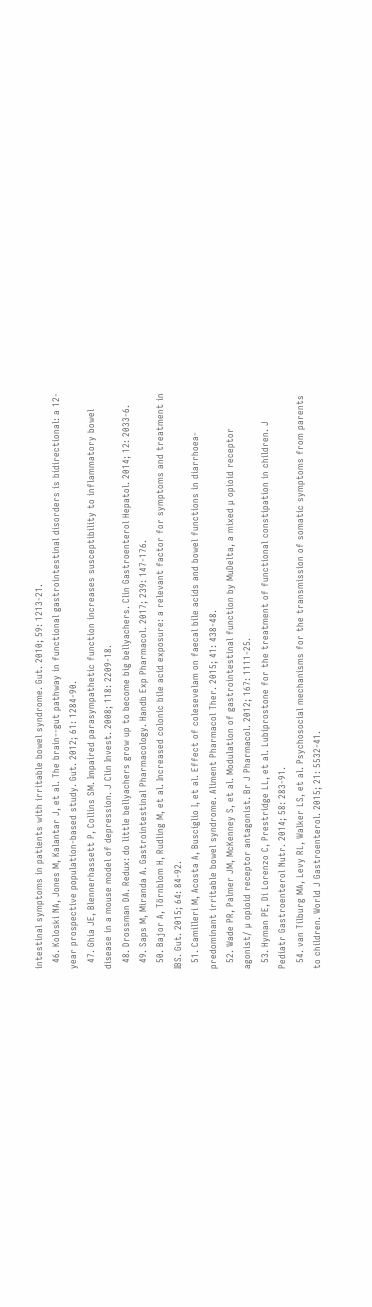intestinal symptoms in patients with irritable bowel syndrome. Gut. 2010; 59: 1213-21.
  46. Koloski NA, Jones M, Kalantar J, et al. The brain--gut pathway in functional gastrointestinal disorders is bidirectional: a 12-year prospective population-based study. Gut. 2012; 61: 1284-90.
  47. Ghia JE, Blennerhassett P, Collins SM. Impaired parasympathetic function increases susceptibility to inflammatory bowel disease in a mouse model of depression. J Clin Invest. 2008; 118: 2209-18.
  48. Drossman DA. Redux: do little bellyachers grow up to become big bellyachers. Clin Gastroenterol Hepatol. 2014; 12: 2033-6.
  49. Saps M, Miranda A. Gastrointestinal Pharmacology. Handb Exp Pharmacol. 2017; 239: 147-176.
  50. Bajor A, Törnblom H, Rudling M, et al. Increased colonic bile acid exposure: a relevant factor for symptoms and treatment in IBS. Gut. 2015; 64: 84-92.
  51. Camilleri M, Acosta A, Busciglio I, et al. Effect of colesevelam on faecal bile acids and bowel functions in diarrhoea-predominant irritable bowel syndrome. Aliment Pharmacol Ther. 2015; 41: 438-48.
  52. Wade PR, Palmer JM, McKenney S, et al. Modulation of gastrointestinal function by MuDelta, a mixed µ opioid receptor agonist/ µ opioid receptor antagonist. Br J Pharmacol. 2012; 167: 1111-25.
  53. Hyman PE, Di Lorenzo C, Prestridge LL, et al. Lubiprostone for the treatment of functional constipation in children. J Pediatr Gastroenterol Nutr. 2014; 58: 283-91.
  54. van Tilburg MA, Levy RL, Walker LS, et al. Psychosocial mechanisms for the transmission of somatic symptoms from parents to children. World J Gastroenterol. 2015; 21: 5532-41.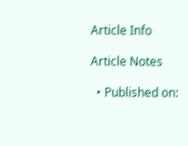Article Info

Article Notes

  • Published on: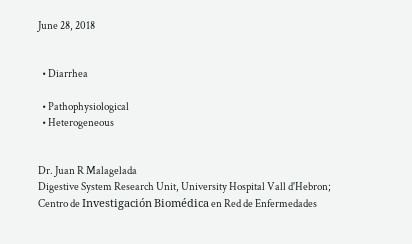June 28, 2018


  • Diarrhea

  • Pathophysiological
  • Heterogeneous


Dr. Juan R Malagelada
Digestive System Research Unit, University Hospital Vall d'Hebron; Centro de Investigación Biomédica en Red de Enfermedades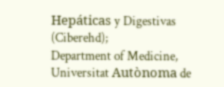Hepáticas y Digestivas (Ciberehd);
Department of Medicine, Universitat Autònoma de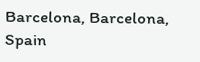Barcelona, Barcelona, Spain